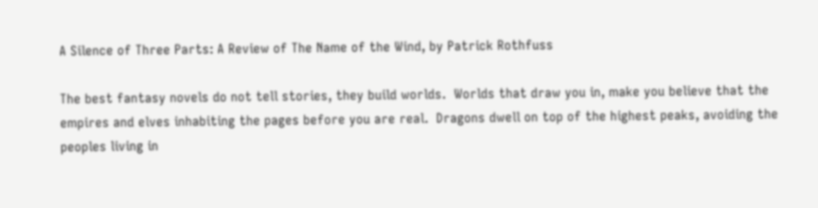A Silence of Three Parts: A Review of The Name of the Wind, by Patrick Rothfuss

The best fantasy novels do not tell stories, they build worlds.  Worlds that draw you in, make you believe that the empires and elves inhabiting the pages before you are real.  Dragons dwell on top of the highest peaks, avoiding the peoples living in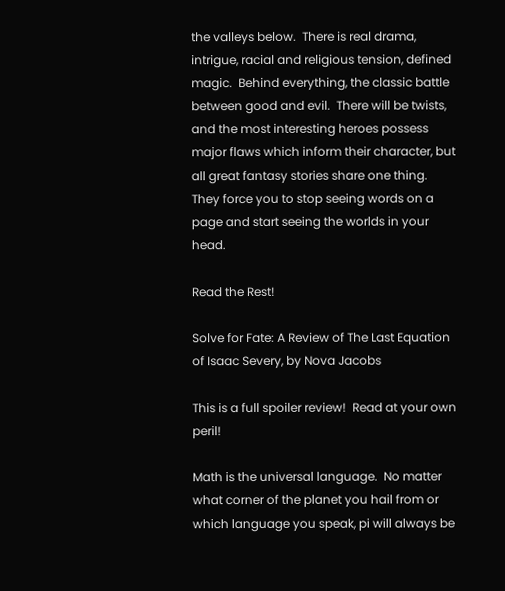the valleys below.  There is real drama, intrigue, racial and religious tension, defined magic.  Behind everything, the classic battle between good and evil.  There will be twists, and the most interesting heroes possess major flaws which inform their character, but all great fantasy stories share one thing.  They force you to stop seeing words on a page and start seeing the worlds in your head.

Read the Rest!

Solve for Fate: A Review of The Last Equation of Isaac Severy, by Nova Jacobs

This is a full spoiler review!  Read at your own peril!

Math is the universal language.  No matter what corner of the planet you hail from or which language you speak, pi will always be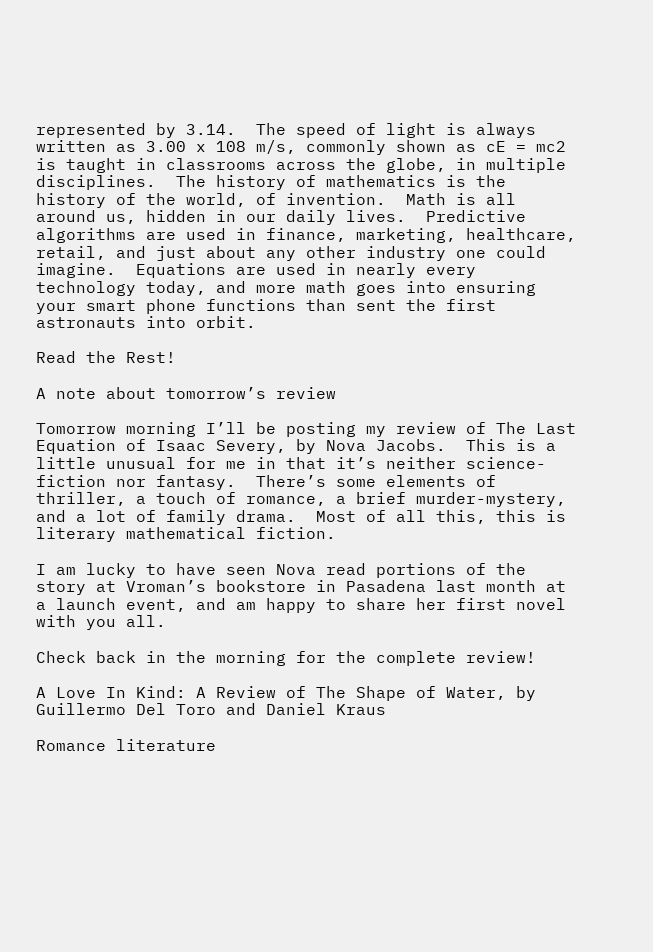represented by 3.14.  The speed of light is always written as 3.00 x 108 m/s, commonly shown as cE = mc2 is taught in classrooms across the globe, in multiple disciplines.  The history of mathematics is the history of the world, of invention.  Math is all around us, hidden in our daily lives.  Predictive algorithms are used in finance, marketing, healthcare, retail, and just about any other industry one could imagine.  Equations are used in nearly every technology today, and more math goes into ensuring your smart phone functions than sent the first astronauts into orbit.

Read the Rest!

A note about tomorrow’s review

Tomorrow morning I’ll be posting my review of The Last Equation of Isaac Severy, by Nova Jacobs.  This is a little unusual for me in that it’s neither science-fiction nor fantasy.  There’s some elements of thriller, a touch of romance, a brief murder-mystery, and a lot of family drama.  Most of all this, this is literary mathematical fiction.

I am lucky to have seen Nova read portions of the story at Vroman’s bookstore in Pasadena last month at a launch event, and am happy to share her first novel with you all.

Check back in the morning for the complete review!

A Love In Kind: A Review of The Shape of Water, by Guillermo Del Toro and Daniel Kraus

Romance literature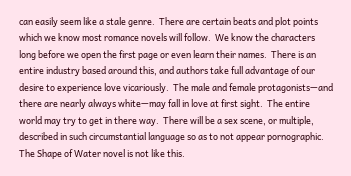can easily seem like a stale genre.  There are certain beats and plot points which we know most romance novels will follow.  We know the characters long before we open the first page or even learn their names.  There is an entire industry based around this, and authors take full advantage of our desire to experience love vicariously.  The male and female protagonists—and there are nearly always white—may fall in love at first sight.  The entire world may try to get in there way.  There will be a sex scene, or multiple, described in such circumstantial language so as to not appear pornographic.  The Shape of Water novel is not like this.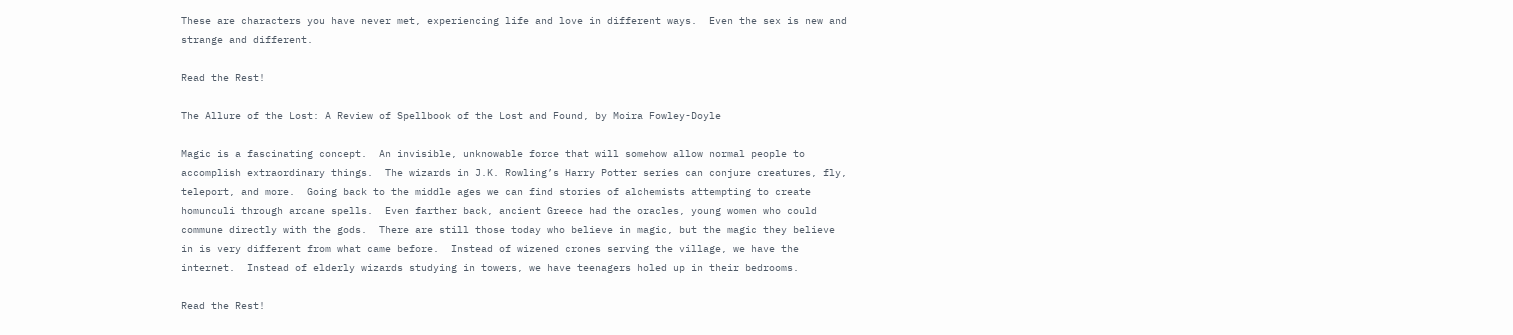These are characters you have never met, experiencing life and love in different ways.  Even the sex is new and strange and different.

Read the Rest!

The Allure of the Lost: A Review of Spellbook of the Lost and Found, by Moira Fowley-Doyle

Magic is a fascinating concept.  An invisible, unknowable force that will somehow allow normal people to accomplish extraordinary things.  The wizards in J.K. Rowling’s Harry Potter series can conjure creatures, fly, teleport, and more.  Going back to the middle ages we can find stories of alchemists attempting to create homunculi through arcane spells.  Even farther back, ancient Greece had the oracles, young women who could commune directly with the gods.  There are still those today who believe in magic, but the magic they believe in is very different from what came before.  Instead of wizened crones serving the village, we have the internet.  Instead of elderly wizards studying in towers, we have teenagers holed up in their bedrooms.

Read the Rest!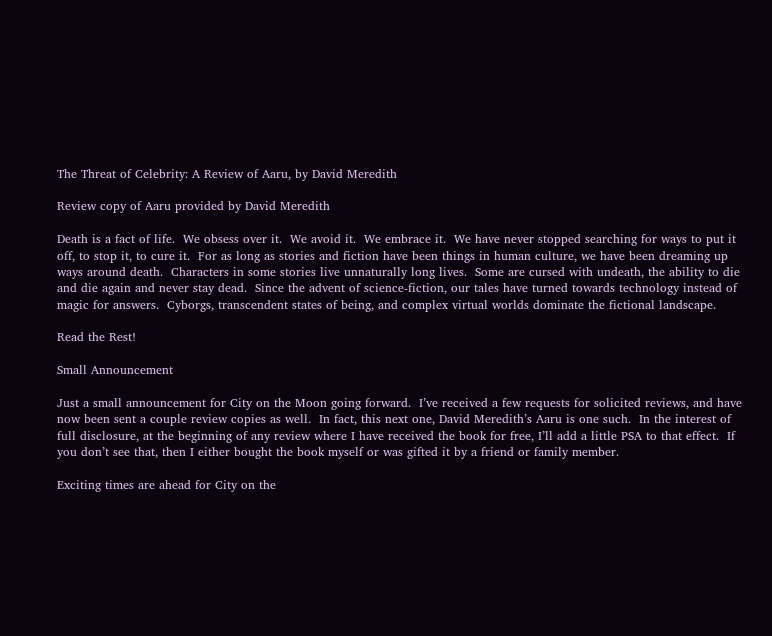The Threat of Celebrity: A Review of Aaru, by David Meredith

Review copy of Aaru provided by David Meredith

Death is a fact of life.  We obsess over it.  We avoid it.  We embrace it.  We have never stopped searching for ways to put it off, to stop it, to cure it.  For as long as stories and fiction have been things in human culture, we have been dreaming up ways around death.  Characters in some stories live unnaturally long lives.  Some are cursed with undeath, the ability to die and die again and never stay dead.  Since the advent of science-fiction, our tales have turned towards technology instead of magic for answers.  Cyborgs, transcendent states of being, and complex virtual worlds dominate the fictional landscape.

Read the Rest!

Small Announcement

Just a small announcement for City on the Moon going forward.  I’ve received a few requests for solicited reviews, and have now been sent a couple review copies as well.  In fact, this next one, David Meredith’s Aaru is one such.  In the interest of full disclosure, at the beginning of any review where I have received the book for free, I’ll add a little PSA to that effect.  If you don’t see that, then I either bought the book myself or was gifted it by a friend or family member.

Exciting times are ahead for City on the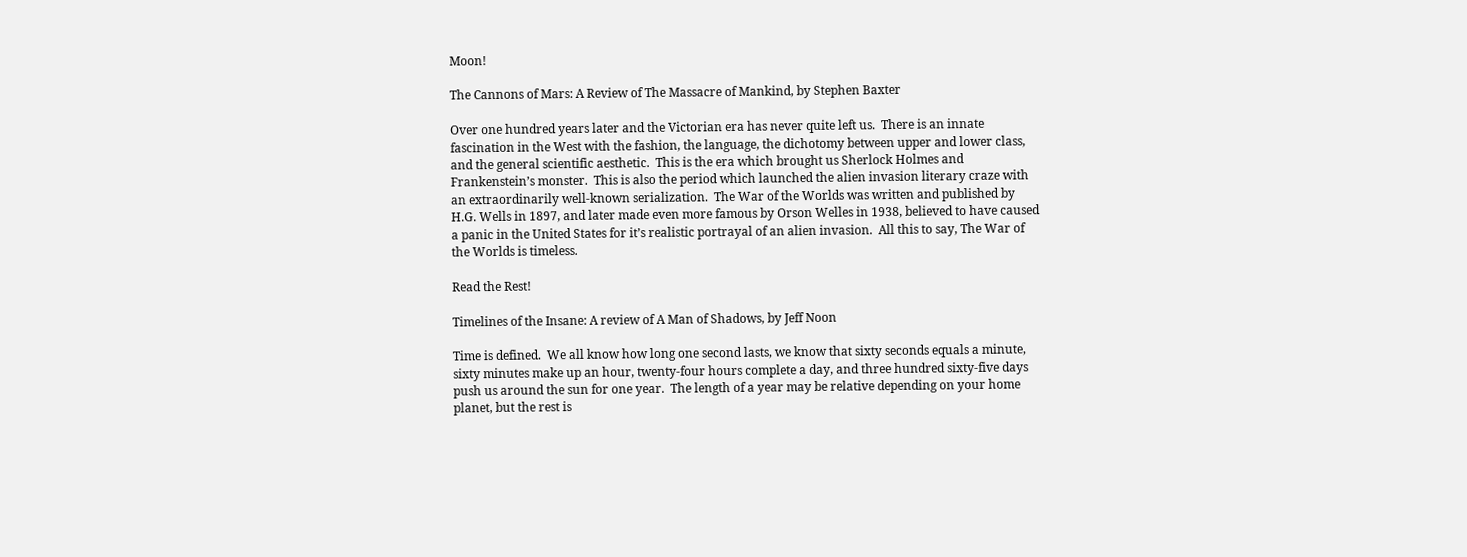Moon!

The Cannons of Mars: A Review of The Massacre of Mankind, by Stephen Baxter

Over one hundred years later and the Victorian era has never quite left us.  There is an innate fascination in the West with the fashion, the language, the dichotomy between upper and lower class, and the general scientific aesthetic.  This is the era which brought us Sherlock Holmes and Frankenstein’s monster.  This is also the period which launched the alien invasion literary craze with an extraordinarily well-known serialization.  The War of the Worlds was written and published by H.G. Wells in 1897, and later made even more famous by Orson Welles in 1938, believed to have caused a panic in the United States for it’s realistic portrayal of an alien invasion.  All this to say, The War of the Worlds is timeless.

Read the Rest!

Timelines of the Insane: A review of A Man of Shadows, by Jeff Noon

Time is defined.  We all know how long one second lasts, we know that sixty seconds equals a minute, sixty minutes make up an hour, twenty-four hours complete a day, and three hundred sixty-five days push us around the sun for one year.  The length of a year may be relative depending on your home planet, but the rest is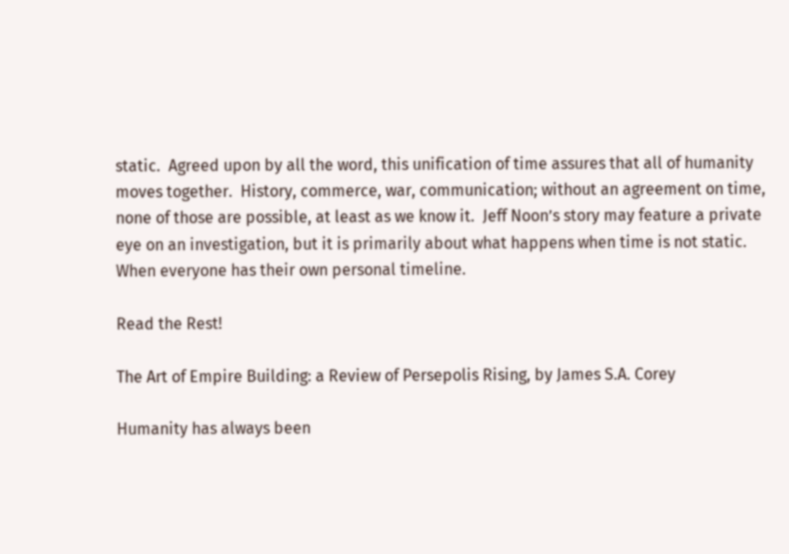static.  Agreed upon by all the word, this unification of time assures that all of humanity moves together.  History, commerce, war, communication; without an agreement on time, none of those are possible, at least as we know it.  Jeff Noon’s story may feature a private eye on an investigation, but it is primarily about what happens when time is not static.  When everyone has their own personal timeline.

Read the Rest!

The Art of Empire Building: a Review of Persepolis Rising, by James S.A. Corey

Humanity has always been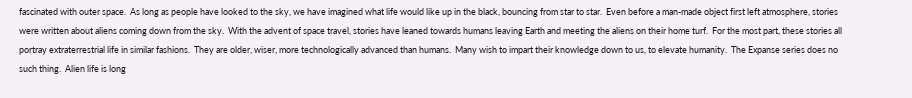fascinated with outer space.  As long as people have looked to the sky, we have imagined what life would like up in the black, bouncing from star to star.  Even before a man-made object first left atmosphere, stories were written about aliens coming down from the sky.  With the advent of space travel, stories have leaned towards humans leaving Earth and meeting the aliens on their home turf.  For the most part, these stories all portray extraterrestrial life in similar fashions.  They are older, wiser, more technologically advanced than humans.  Many wish to impart their knowledge down to us, to elevate humanity.  The Expanse series does no such thing.  Alien life is long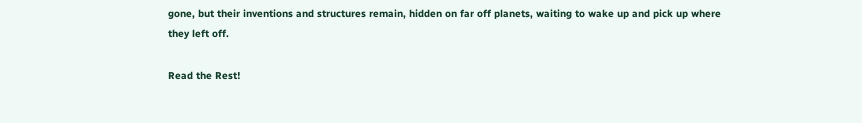gone, but their inventions and structures remain, hidden on far off planets, waiting to wake up and pick up where they left off.

Read the Rest!